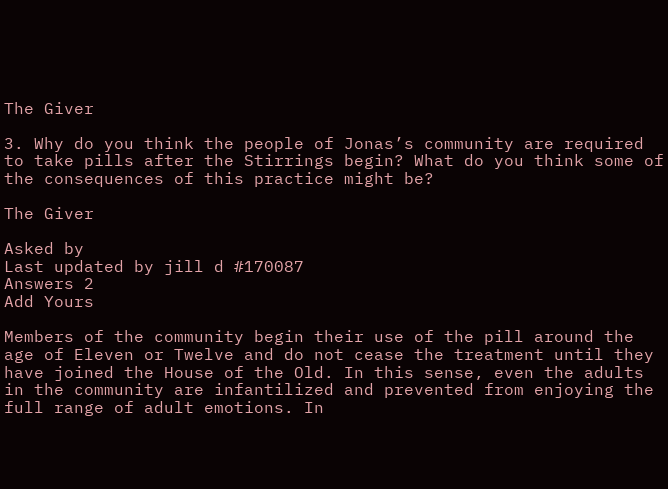The Giver

3. Why do you think the people of Jonas’s community are required to take pills after the Stirrings begin? What do you think some of the consequences of this practice might be?

The Giver

Asked by
Last updated by jill d #170087
Answers 2
Add Yours

Members of the community begin their use of the pill around the age of Eleven or Twelve and do not cease the treatment until they have joined the House of the Old. In this sense, even the adults in the community are infantilized and prevented from enjoying the full range of adult emotions. In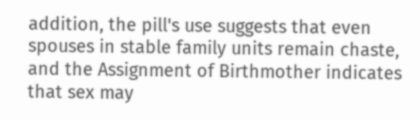addition, the pill's use suggests that even spouses in stable family units remain chaste, and the Assignment of Birthmother indicates that sex may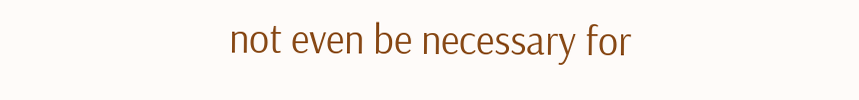not even be necessary for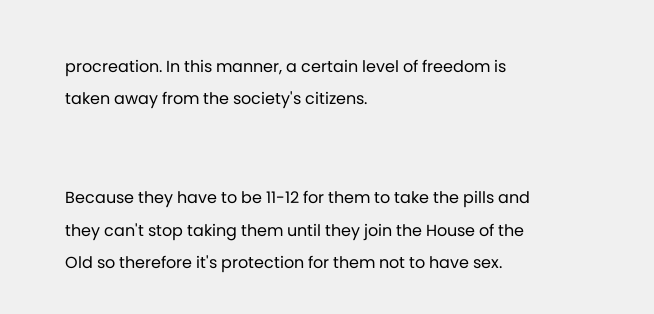procreation. In this manner, a certain level of freedom is taken away from the society's citizens.


Because they have to be 11-12 for them to take the pills and they can't stop taking them until they join the House of the Old so therefore it's protection for them not to have sex.